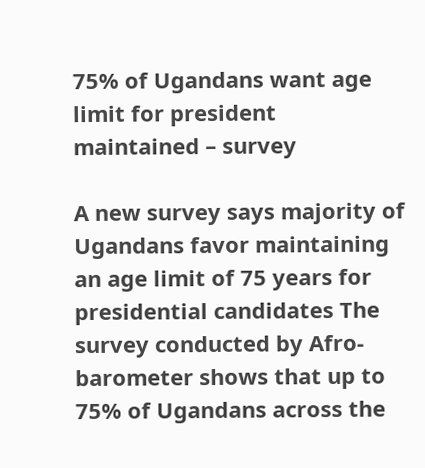75% of Ugandans want age limit for president maintained – survey

A new survey says majority of Ugandans favor maintaining an age limit of 75 years for presidential candidates The survey conducted by Afro-barometer shows that up to 75% of Ugandans across the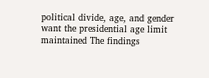political divide, age, and gender want the presidential age limit maintained The findings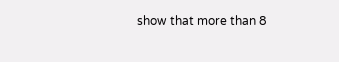show that more than 8